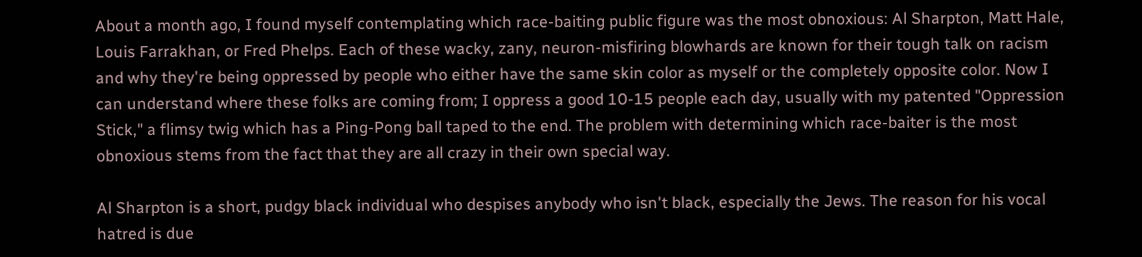About a month ago, I found myself contemplating which race-baiting public figure was the most obnoxious: Al Sharpton, Matt Hale, Louis Farrakhan, or Fred Phelps. Each of these wacky, zany, neuron-misfiring blowhards are known for their tough talk on racism and why they're being oppressed by people who either have the same skin color as myself or the completely opposite color. Now I can understand where these folks are coming from; I oppress a good 10-15 people each day, usually with my patented "Oppression Stick," a flimsy twig which has a Ping-Pong ball taped to the end. The problem with determining which race-baiter is the most obnoxious stems from the fact that they are all crazy in their own special way.

Al Sharpton is a short, pudgy black individual who despises anybody who isn't black, especially the Jews. The reason for his vocal hatred is due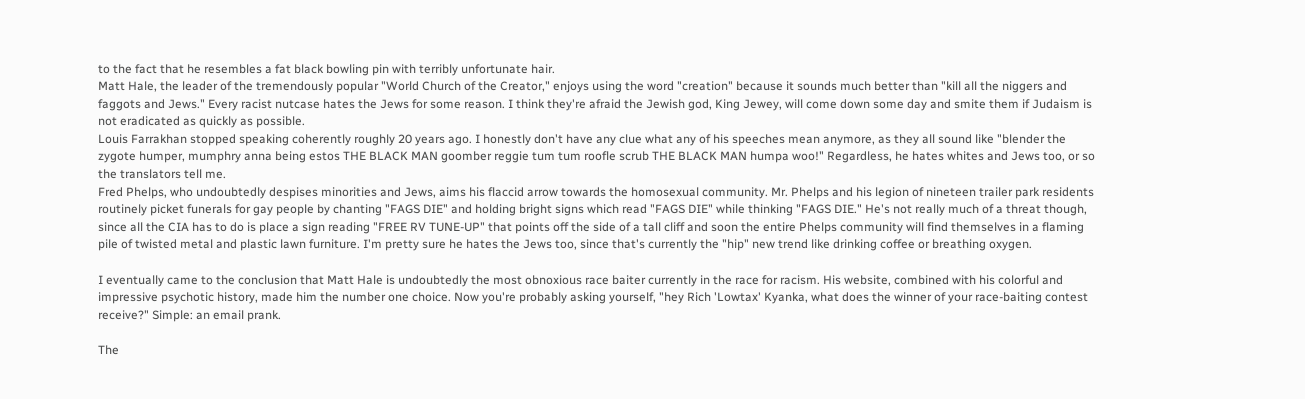to the fact that he resembles a fat black bowling pin with terribly unfortunate hair.
Matt Hale, the leader of the tremendously popular "World Church of the Creator," enjoys using the word "creation" because it sounds much better than "kill all the niggers and faggots and Jews." Every racist nutcase hates the Jews for some reason. I think they're afraid the Jewish god, King Jewey, will come down some day and smite them if Judaism is not eradicated as quickly as possible.
Louis Farrakhan stopped speaking coherently roughly 20 years ago. I honestly don't have any clue what any of his speeches mean anymore, as they all sound like "blender the zygote humper, mumphry anna being estos THE BLACK MAN goomber reggie tum tum roofle scrub THE BLACK MAN humpa woo!" Regardless, he hates whites and Jews too, or so the translators tell me.
Fred Phelps, who undoubtedly despises minorities and Jews, aims his flaccid arrow towards the homosexual community. Mr. Phelps and his legion of nineteen trailer park residents routinely picket funerals for gay people by chanting "FAGS DIE" and holding bright signs which read "FAGS DIE" while thinking "FAGS DIE." He's not really much of a threat though, since all the CIA has to do is place a sign reading "FREE RV TUNE-UP" that points off the side of a tall cliff and soon the entire Phelps community will find themselves in a flaming pile of twisted metal and plastic lawn furniture. I'm pretty sure he hates the Jews too, since that's currently the "hip" new trend like drinking coffee or breathing oxygen.

I eventually came to the conclusion that Matt Hale is undoubtedly the most obnoxious race baiter currently in the race for racism. His website, combined with his colorful and impressive psychotic history, made him the number one choice. Now you're probably asking yourself, "hey Rich 'Lowtax' Kyanka, what does the winner of your race-baiting contest receive?" Simple: an email prank.

The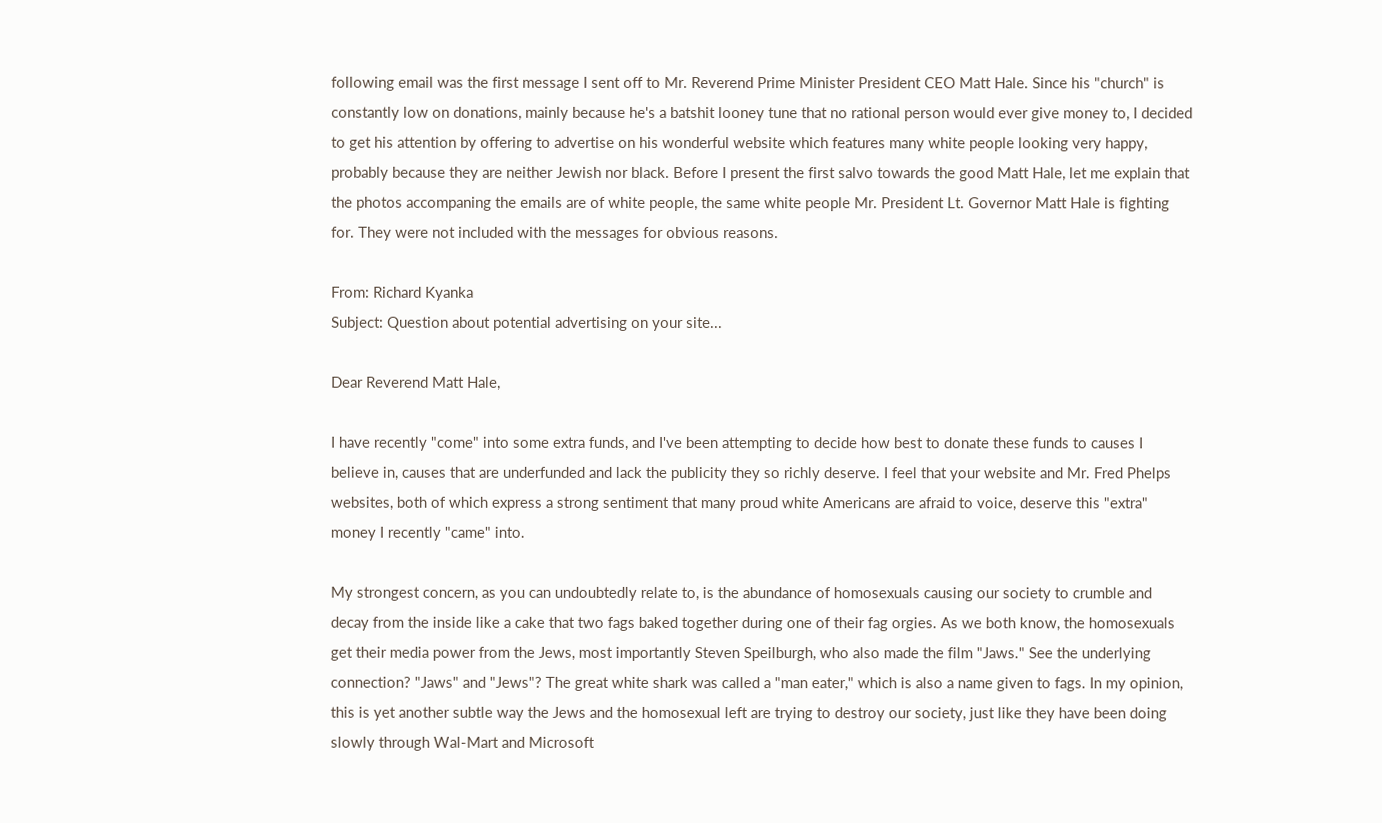following email was the first message I sent off to Mr. Reverend Prime Minister President CEO Matt Hale. Since his "church" is constantly low on donations, mainly because he's a batshit looney tune that no rational person would ever give money to, I decided to get his attention by offering to advertise on his wonderful website which features many white people looking very happy, probably because they are neither Jewish nor black. Before I present the first salvo towards the good Matt Hale, let me explain that the photos accompaning the emails are of white people, the same white people Mr. President Lt. Governor Matt Hale is fighting for. They were not included with the messages for obvious reasons.

From: Richard Kyanka
Subject: Question about potential advertising on your site...

Dear Reverend Matt Hale,

I have recently "come" into some extra funds, and I've been attempting to decide how best to donate these funds to causes I believe in, causes that are underfunded and lack the publicity they so richly deserve. I feel that your website and Mr. Fred Phelps websites, both of which express a strong sentiment that many proud white Americans are afraid to voice, deserve this "extra" money I recently "came" into.

My strongest concern, as you can undoubtedly relate to, is the abundance of homosexuals causing our society to crumble and decay from the inside like a cake that two fags baked together during one of their fag orgies. As we both know, the homosexuals get their media power from the Jews, most importantly Steven Speilburgh, who also made the film "Jaws." See the underlying connection? "Jaws" and "Jews"? The great white shark was called a "man eater," which is also a name given to fags. In my opinion, this is yet another subtle way the Jews and the homosexual left are trying to destroy our society, just like they have been doing slowly through Wal-Mart and Microsoft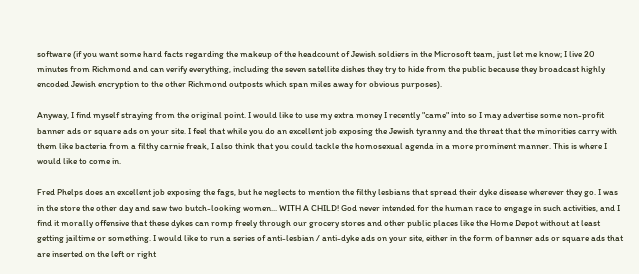software (if you want some hard facts regarding the makeup of the headcount of Jewish soldiers in the Microsoft team, just let me know; I live 20 minutes from Richmond and can verify everything, including the seven satellite dishes they try to hide from the public because they broadcast highly encoded Jewish encryption to the other Richmond outposts which span miles away for obvious purposes).

Anyway, I find myself straying from the original point. I would like to use my extra money I recently "came" into so I may advertise some non-profit banner ads or square ads on your site. I feel that while you do an excellent job exposing the Jewish tyranny and the threat that the minorities carry with them like bacteria from a filthy carnie freak, I also think that you could tackle the homosexual agenda in a more prominent manner. This is where I would like to come in.

Fred Phelps does an excellent job exposing the fags, but he neglects to mention the filthy lesbians that spread their dyke disease wherever they go. I was in the store the other day and saw two butch-looking women... WITH A CHILD! God never intended for the human race to engage in such activities, and I find it morally offensive that these dykes can romp freely through our grocery stores and other public places like the Home Depot without at least getting jailtime or something. I would like to run a series of anti-lesbian / anti-dyke ads on your site, either in the form of banner ads or square ads that are inserted on the left or right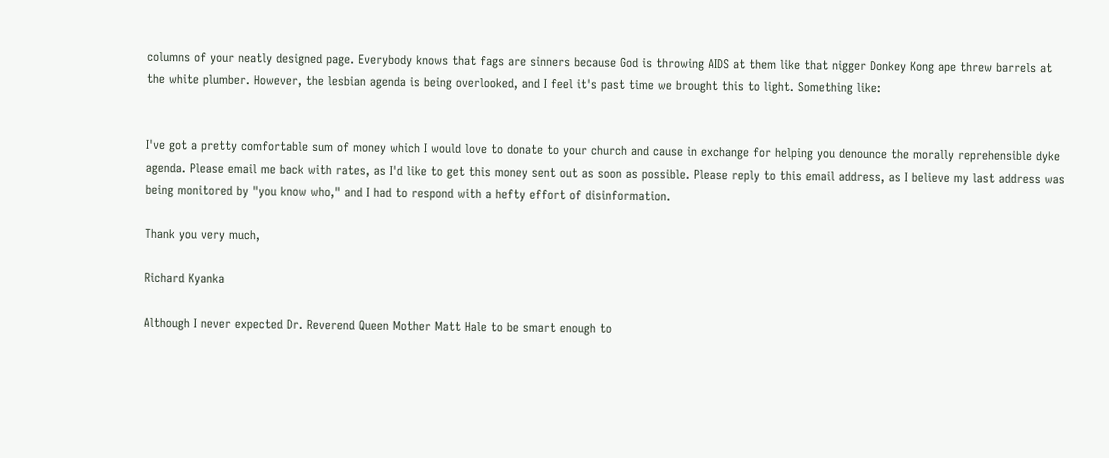columns of your neatly designed page. Everybody knows that fags are sinners because God is throwing AIDS at them like that nigger Donkey Kong ape threw barrels at the white plumber. However, the lesbian agenda is being overlooked, and I feel it's past time we brought this to light. Something like:


I've got a pretty comfortable sum of money which I would love to donate to your church and cause in exchange for helping you denounce the morally reprehensible dyke agenda. Please email me back with rates, as I'd like to get this money sent out as soon as possible. Please reply to this email address, as I believe my last address was being monitored by "you know who," and I had to respond with a hefty effort of disinformation.

Thank you very much,

Richard Kyanka

Although I never expected Dr. Reverend Queen Mother Matt Hale to be smart enough to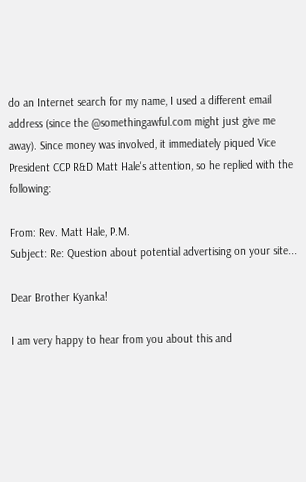do an Internet search for my name, I used a different email address (since the @somethingawful.com might just give me away). Since money was involved, it immediately piqued Vice President CCP R&D Matt Hale's attention, so he replied with the following:

From: Rev. Matt Hale, P.M.
Subject: Re: Question about potential advertising on your site...

Dear Brother Kyanka!

I am very happy to hear from you about this and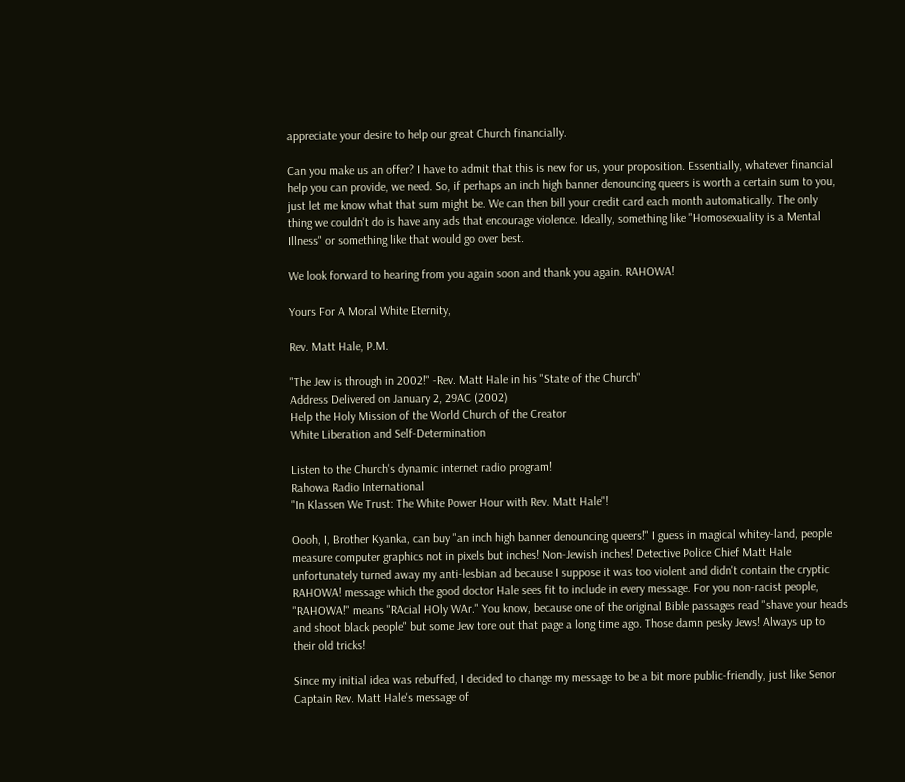appreciate your desire to help our great Church financially.

Can you make us an offer? I have to admit that this is new for us, your proposition. Essentially, whatever financial help you can provide, we need. So, if perhaps an inch high banner denouncing queers is worth a certain sum to you, just let me know what that sum might be. We can then bill your credit card each month automatically. The only thing we couldn't do is have any ads that encourage violence. Ideally, something like "Homosexuality is a Mental Illness" or something like that would go over best.

We look forward to hearing from you again soon and thank you again. RAHOWA!

Yours For A Moral White Eternity,

Rev. Matt Hale, P.M.

"The Jew is through in 2002!" -Rev. Matt Hale in his "State of the Church"
Address Delivered on January 2, 29AC (2002)
Help the Holy Mission of the World Church of the Creator
White Liberation and Self-Determination

Listen to the Church's dynamic internet radio program!
Rahowa Radio International
"In Klassen We Trust: The White Power Hour with Rev. Matt Hale"!

Oooh, I, Brother Kyanka, can buy "an inch high banner denouncing queers!" I guess in magical whitey-land, people measure computer graphics not in pixels but inches! Non-Jewish inches! Detective Police Chief Matt Hale unfortunately turned away my anti-lesbian ad because I suppose it was too violent and didn't contain the cryptic RAHOWA! message which the good doctor Hale sees fit to include in every message. For you non-racist people, "RAHOWA!" means "RAcial HOly WAr." You know, because one of the original Bible passages read "shave your heads and shoot black people" but some Jew tore out that page a long time ago. Those damn pesky Jews! Always up to their old tricks!

Since my initial idea was rebuffed, I decided to change my message to be a bit more public-friendly, just like Senor Captain Rev. Matt Hale's message of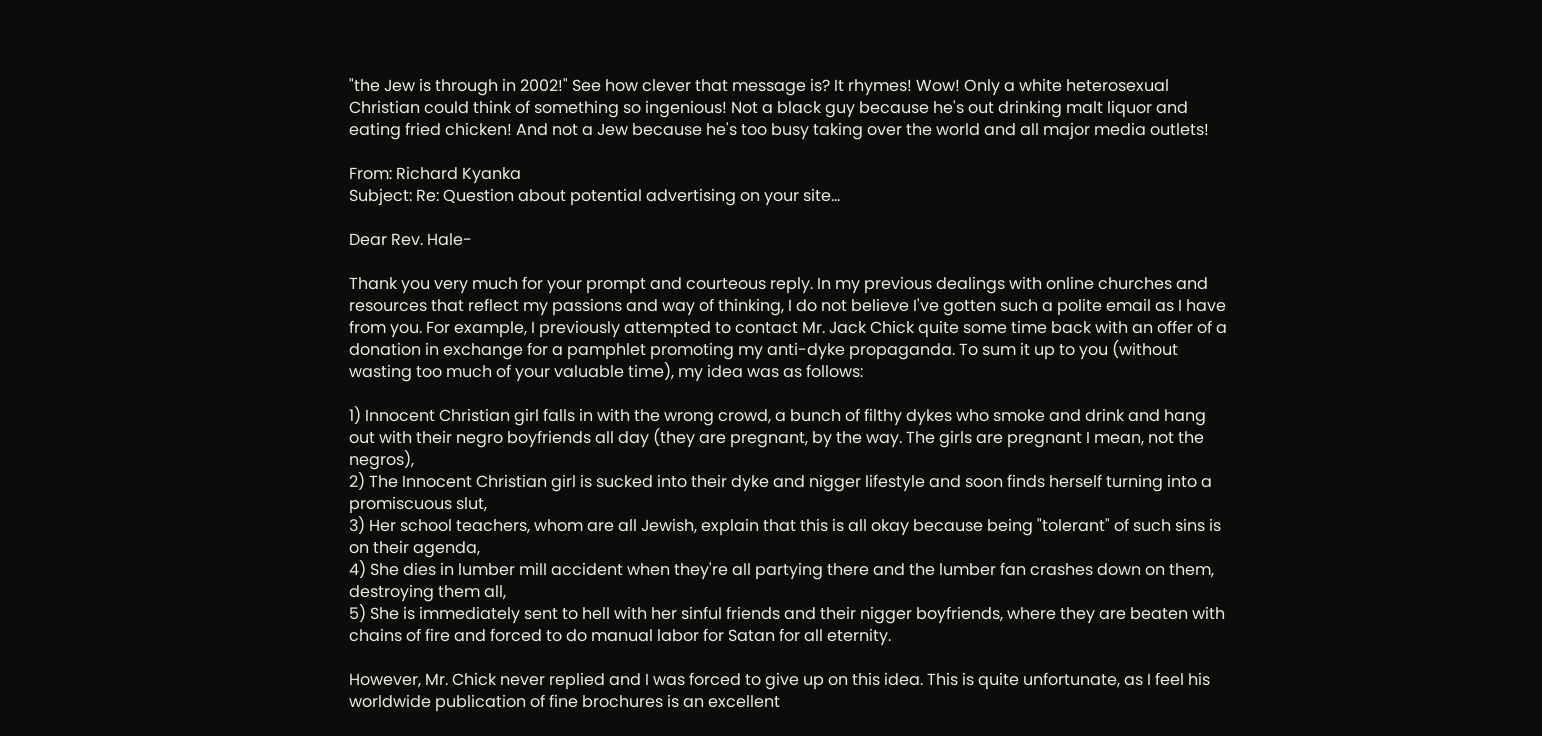"the Jew is through in 2002!" See how clever that message is? It rhymes! Wow! Only a white heterosexual Christian could think of something so ingenious! Not a black guy because he's out drinking malt liquor and eating fried chicken! And not a Jew because he's too busy taking over the world and all major media outlets!

From: Richard Kyanka
Subject: Re: Question about potential advertising on your site...

Dear Rev. Hale-

Thank you very much for your prompt and courteous reply. In my previous dealings with online churches and resources that reflect my passions and way of thinking, I do not believe I've gotten such a polite email as I have from you. For example, I previously attempted to contact Mr. Jack Chick quite some time back with an offer of a donation in exchange for a pamphlet promoting my anti-dyke propaganda. To sum it up to you (without wasting too much of your valuable time), my idea was as follows:

1) Innocent Christian girl falls in with the wrong crowd, a bunch of filthy dykes who smoke and drink and hang out with their negro boyfriends all day (they are pregnant, by the way. The girls are pregnant I mean, not the negros),
2) The Innocent Christian girl is sucked into their dyke and nigger lifestyle and soon finds herself turning into a promiscuous slut,
3) Her school teachers, whom are all Jewish, explain that this is all okay because being "tolerant" of such sins is on their agenda,
4) She dies in lumber mill accident when they're all partying there and the lumber fan crashes down on them, destroying them all,
5) She is immediately sent to hell with her sinful friends and their nigger boyfriends, where they are beaten with chains of fire and forced to do manual labor for Satan for all eternity.

However, Mr. Chick never replied and I was forced to give up on this idea. This is quite unfortunate, as I feel his worldwide publication of fine brochures is an excellent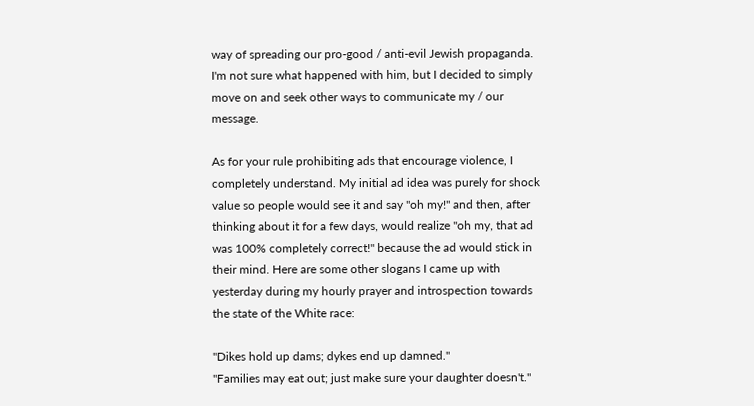way of spreading our pro-good / anti-evil Jewish propaganda. I'm not sure what happened with him, but I decided to simply move on and seek other ways to communicate my / our message.

As for your rule prohibiting ads that encourage violence, I completely understand. My initial ad idea was purely for shock value so people would see it and say "oh my!" and then, after thinking about it for a few days, would realize "oh my, that ad was 100% completely correct!" because the ad would stick in their mind. Here are some other slogans I came up with yesterday during my hourly prayer and introspection towards the state of the White race:

"Dikes hold up dams; dykes end up damned."
"Families may eat out; just make sure your daughter doesn't."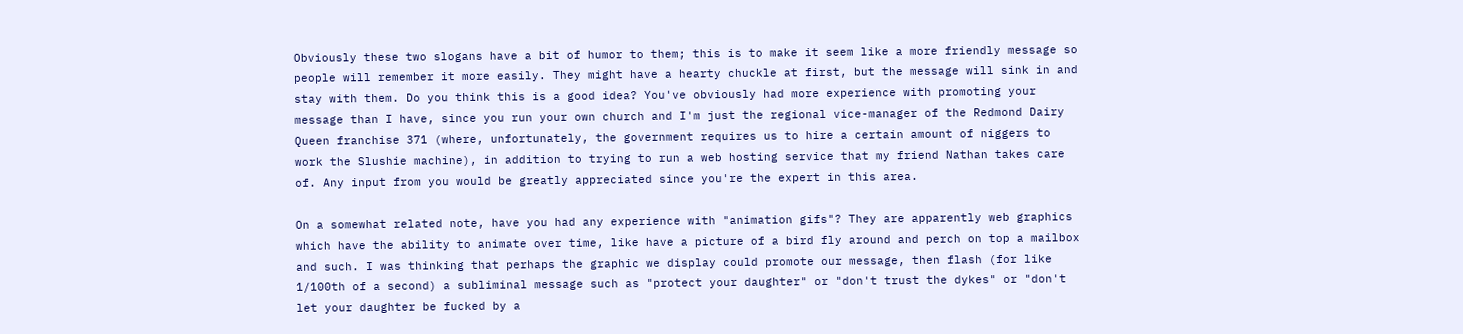Obviously these two slogans have a bit of humor to them; this is to make it seem like a more friendly message so people will remember it more easily. They might have a hearty chuckle at first, but the message will sink in and stay with them. Do you think this is a good idea? You've obviously had more experience with promoting your message than I have, since you run your own church and I'm just the regional vice-manager of the Redmond Dairy Queen franchise 371 (where, unfortunately, the government requires us to hire a certain amount of niggers to work the Slushie machine), in addition to trying to run a web hosting service that my friend Nathan takes care of. Any input from you would be greatly appreciated since you're the expert in this area.

On a somewhat related note, have you had any experience with "animation gifs"? They are apparently web graphics which have the ability to animate over time, like have a picture of a bird fly around and perch on top a mailbox and such. I was thinking that perhaps the graphic we display could promote our message, then flash (for like 1/100th of a second) a subliminal message such as "protect your daughter" or "don't trust the dykes" or "don't let your daughter be fucked by a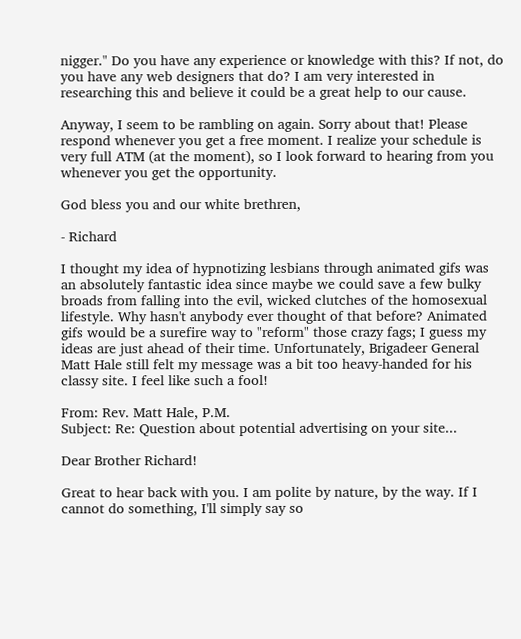nigger." Do you have any experience or knowledge with this? If not, do you have any web designers that do? I am very interested in researching this and believe it could be a great help to our cause.

Anyway, I seem to be rambling on again. Sorry about that! Please respond whenever you get a free moment. I realize your schedule is very full ATM (at the moment), so I look forward to hearing from you whenever you get the opportunity.

God bless you and our white brethren,

- Richard

I thought my idea of hypnotizing lesbians through animated gifs was an absolutely fantastic idea since maybe we could save a few bulky broads from falling into the evil, wicked clutches of the homosexual lifestyle. Why hasn't anybody ever thought of that before? Animated gifs would be a surefire way to "reform" those crazy fags; I guess my ideas are just ahead of their time. Unfortunately, Brigadeer General Matt Hale still felt my message was a bit too heavy-handed for his classy site. I feel like such a fool!

From: Rev. Matt Hale, P.M.
Subject: Re: Question about potential advertising on your site...

Dear Brother Richard!

Great to hear back with you. I am polite by nature, by the way. If I cannot do something, I'll simply say so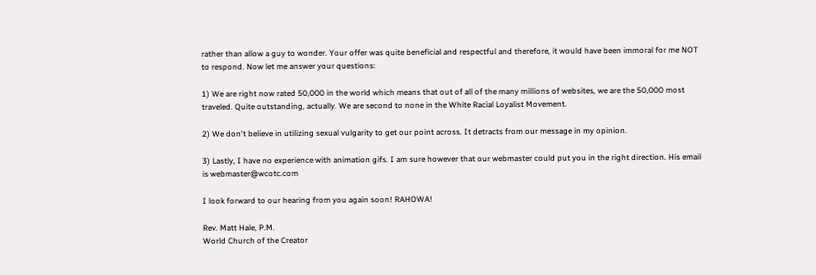rather than allow a guy to wonder. Your offer was quite beneficial and respectful and therefore, it would have been immoral for me NOT to respond. Now let me answer your questions:

1) We are right now rated 50,000 in the world which means that out of all of the many millions of websites, we are the 50,000 most traveled. Quite outstanding, actually. We are second to none in the White Racial Loyalist Movement.

2) We don't believe in utilizing sexual vulgarity to get our point across. It detracts from our message in my opinion.

3) Lastly, I have no experience with animation gifs. I am sure however that our webmaster could put you in the right direction. His email is webmaster@wcotc.com

I look forward to our hearing from you again soon! RAHOWA!

Rev. Matt Hale, P.M.
World Church of the Creator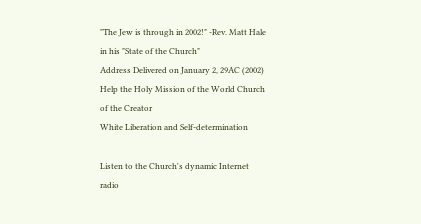"The Jew is through in 2002!" -Rev. Matt Hale in his "State of the Church"
Address Delivered on January 2, 29AC (2002)
Help the Holy Mission of the World Church of the Creator
White Liberation and Self-determination

Listen to the Church's dynamic Internet radio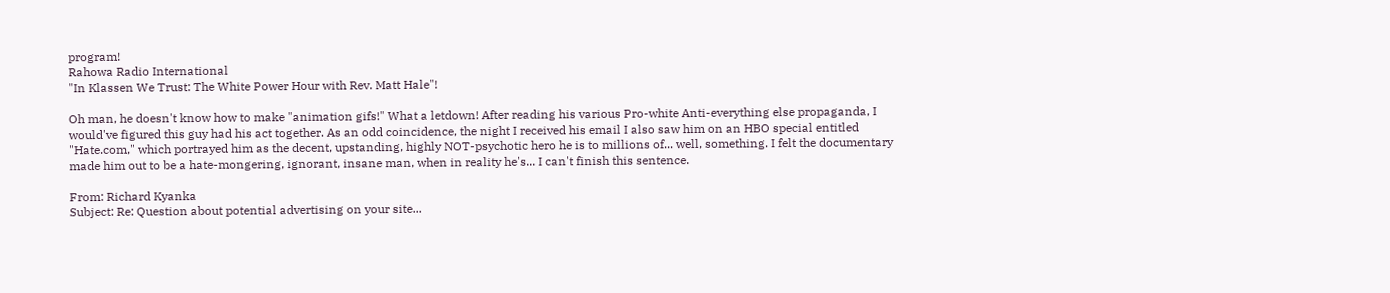program!
Rahowa Radio International
"In Klassen We Trust: The White Power Hour with Rev. Matt Hale"!

Oh man, he doesn't know how to make "animation gifs!" What a letdown! After reading his various Pro-white Anti-everything else propaganda, I would've figured this guy had his act together. As an odd coincidence, the night I received his email I also saw him on an HBO special entitled "Hate.com," which portrayed him as the decent, upstanding, highly NOT-psychotic hero he is to millions of... well, something. I felt the documentary made him out to be a hate-mongering, ignorant, insane man, when in reality he's... I can't finish this sentence.

From: Richard Kyanka
Subject: Re: Question about potential advertising on your site...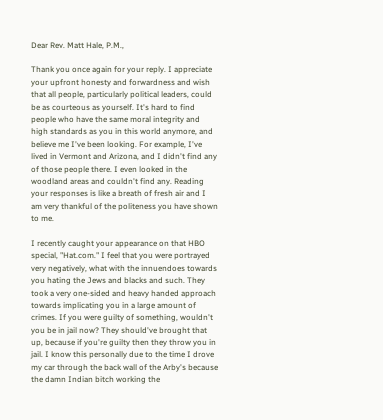Dear Rev. Matt Hale, P.M.,

Thank you once again for your reply. I appreciate your upfront honesty and forwardness and wish that all people, particularly political leaders, could be as courteous as yourself. It's hard to find people who have the same moral integrity and high standards as you in this world anymore, and believe me I've been looking. For example, I've lived in Vermont and Arizona, and I didn't find any of those people there. I even looked in the woodland areas and couldn't find any. Reading your responses is like a breath of fresh air and I am very thankful of the politeness you have shown to me.

I recently caught your appearance on that HBO special, "Hat.com." I feel that you were portrayed very negatively, what with the innuendoes towards you hating the Jews and blacks and such. They took a very one-sided and heavy handed approach towards implicating you in a large amount of crimes. If you were guilty of something, wouldn't you be in jail now? They should've brought that up, because if you're guilty then they throw you in jail. I know this personally due to the time I drove my car through the back wall of the Arby's because the damn Indian bitch working the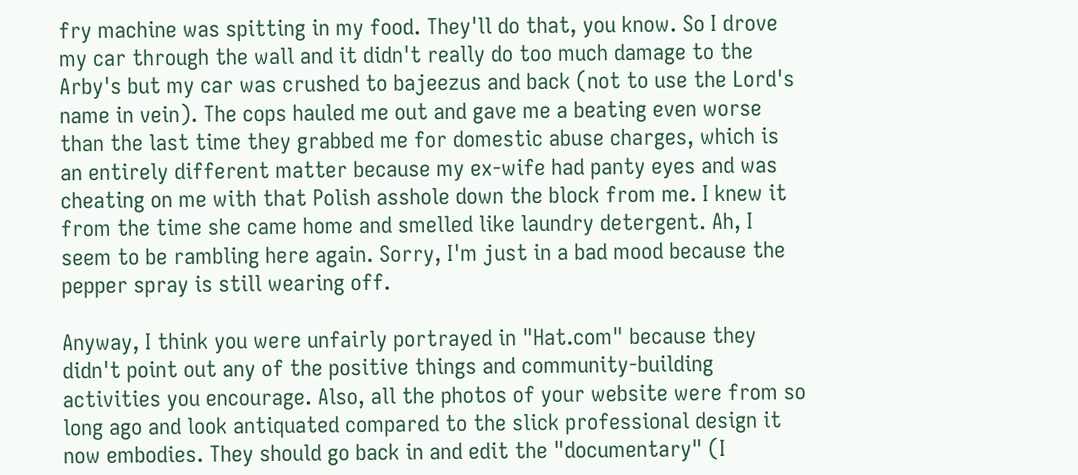fry machine was spitting in my food. They'll do that, you know. So I drove my car through the wall and it didn't really do too much damage to the Arby's but my car was crushed to bajeezus and back (not to use the Lord's name in vein). The cops hauled me out and gave me a beating even worse than the last time they grabbed me for domestic abuse charges, which is an entirely different matter because my ex-wife had panty eyes and was cheating on me with that Polish asshole down the block from me. I knew it from the time she came home and smelled like laundry detergent. Ah, I seem to be rambling here again. Sorry, I'm just in a bad mood because the pepper spray is still wearing off.

Anyway, I think you were unfairly portrayed in "Hat.com" because they didn't point out any of the positive things and community-building activities you encourage. Also, all the photos of your website were from so long ago and look antiquated compared to the slick professional design it now embodies. They should go back in and edit the "documentary" (I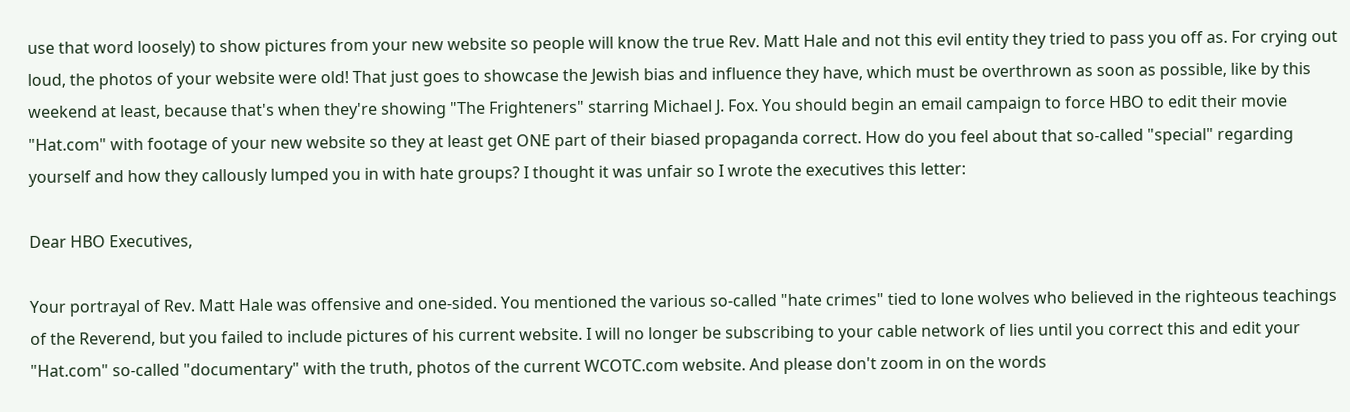use that word loosely) to show pictures from your new website so people will know the true Rev. Matt Hale and not this evil entity they tried to pass you off as. For crying out loud, the photos of your website were old! That just goes to showcase the Jewish bias and influence they have, which must be overthrown as soon as possible, like by this weekend at least, because that's when they're showing "The Frighteners" starring Michael J. Fox. You should begin an email campaign to force HBO to edit their movie "Hat.com" with footage of your new website so they at least get ONE part of their biased propaganda correct. How do you feel about that so-called "special" regarding yourself and how they callously lumped you in with hate groups? I thought it was unfair so I wrote the executives this letter:

Dear HBO Executives,

Your portrayal of Rev. Matt Hale was offensive and one-sided. You mentioned the various so-called "hate crimes" tied to lone wolves who believed in the righteous teachings of the Reverend, but you failed to include pictures of his current website. I will no longer be subscribing to your cable network of lies until you correct this and edit your "Hat.com" so-called "documentary" with the truth, photos of the current WCOTC.com website. And please don't zoom in on the words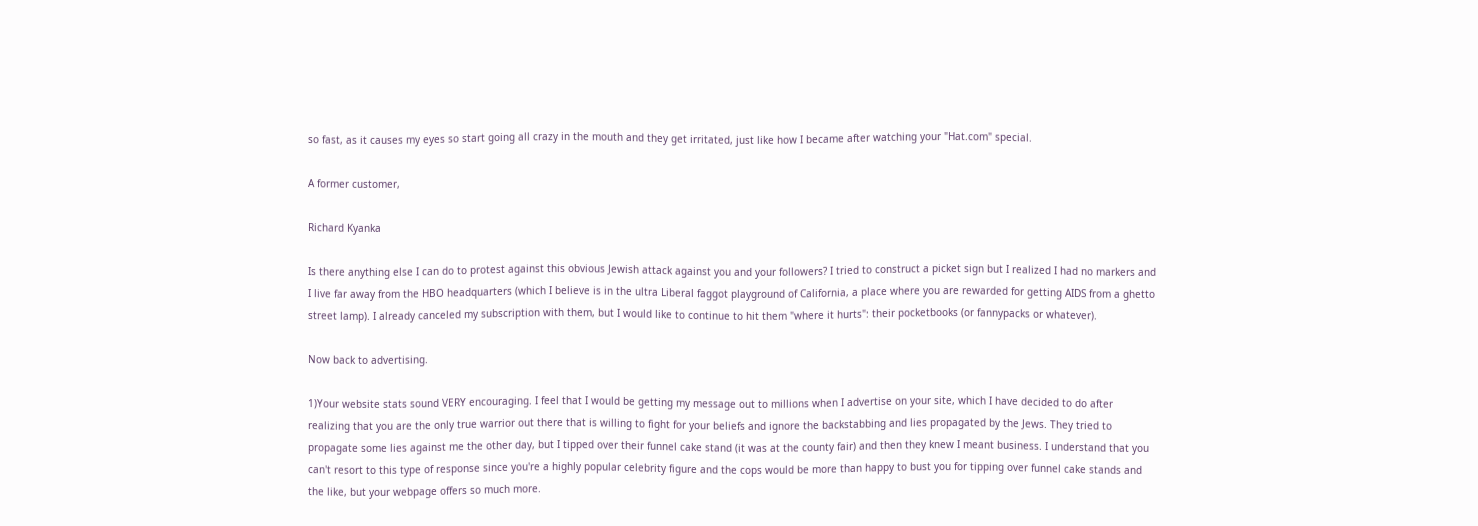so fast, as it causes my eyes so start going all crazy in the mouth and they get irritated, just like how I became after watching your "Hat.com" special.

A former customer,

Richard Kyanka

Is there anything else I can do to protest against this obvious Jewish attack against you and your followers? I tried to construct a picket sign but I realized I had no markers and I live far away from the HBO headquarters (which I believe is in the ultra Liberal faggot playground of California, a place where you are rewarded for getting AIDS from a ghetto street lamp). I already canceled my subscription with them, but I would like to continue to hit them "where it hurts": their pocketbooks (or fannypacks or whatever).

Now back to advertising.

1)Your website stats sound VERY encouraging. I feel that I would be getting my message out to millions when I advertise on your site, which I have decided to do after realizing that you are the only true warrior out there that is willing to fight for your beliefs and ignore the backstabbing and lies propagated by the Jews. They tried to propagate some lies against me the other day, but I tipped over their funnel cake stand (it was at the county fair) and then they knew I meant business. I understand that you can't resort to this type of response since you're a highly popular celebrity figure and the cops would be more than happy to bust you for tipping over funnel cake stands and the like, but your webpage offers so much more.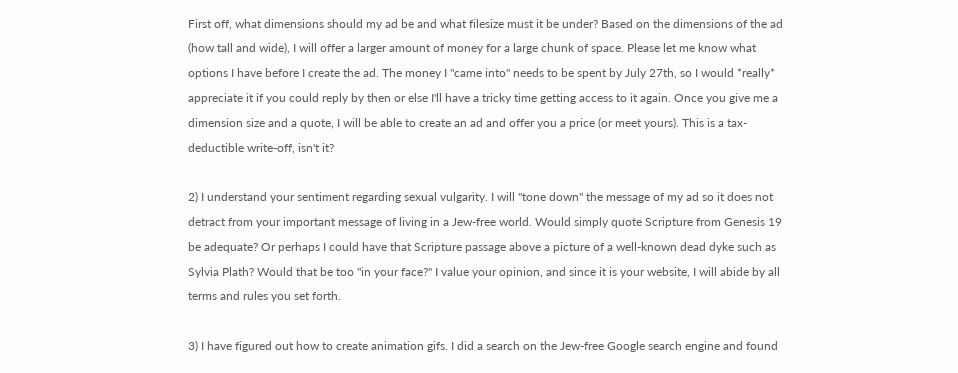First off, what dimensions should my ad be and what filesize must it be under? Based on the dimensions of the ad (how tall and wide), I will offer a larger amount of money for a large chunk of space. Please let me know what options I have before I create the ad. The money I "came into" needs to be spent by July 27th, so I would *really* appreciate it if you could reply by then or else I'll have a tricky time getting access to it again. Once you give me a dimension size and a quote, I will be able to create an ad and offer you a price (or meet yours). This is a tax-deductible write-off, isn't it?

2) I understand your sentiment regarding sexual vulgarity. I will "tone down" the message of my ad so it does not detract from your important message of living in a Jew-free world. Would simply quote Scripture from Genesis 19 be adequate? Or perhaps I could have that Scripture passage above a picture of a well-known dead dyke such as Sylvia Plath? Would that be too "in your face?" I value your opinion, and since it is your website, I will abide by all terms and rules you set forth.

3) I have figured out how to create animation gifs. I did a search on the Jew-free Google search engine and found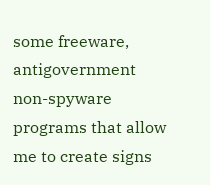some freeware, antigovernment non-spyware programs that allow me to create signs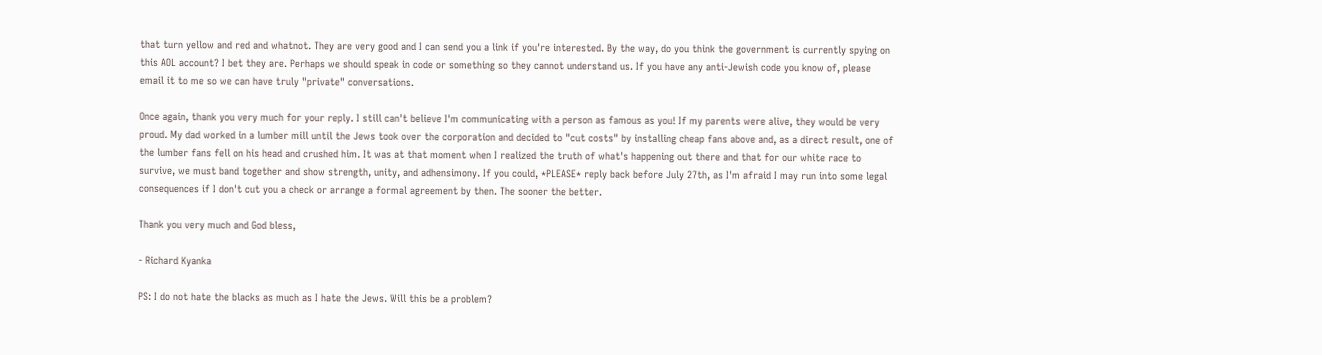that turn yellow and red and whatnot. They are very good and I can send you a link if you're interested. By the way, do you think the government is currently spying on this AOL account? I bet they are. Perhaps we should speak in code or something so they cannot understand us. If you have any anti-Jewish code you know of, please email it to me so we can have truly "private" conversations.

Once again, thank you very much for your reply. I still can't believe I'm communicating with a person as famous as you! If my parents were alive, they would be very proud. My dad worked in a lumber mill until the Jews took over the corporation and decided to "cut costs" by installing cheap fans above and, as a direct result, one of the lumber fans fell on his head and crushed him. It was at that moment when I realized the truth of what's happening out there and that for our white race to survive, we must band together and show strength, unity, and adhensimony. If you could, *PLEASE* reply back before July 27th, as I'm afraid I may run into some legal consequences if I don't cut you a check or arrange a formal agreement by then. The sooner the better.

Thank you very much and God bless,

- Richard Kyanka

PS: I do not hate the blacks as much as I hate the Jews. Will this be a problem?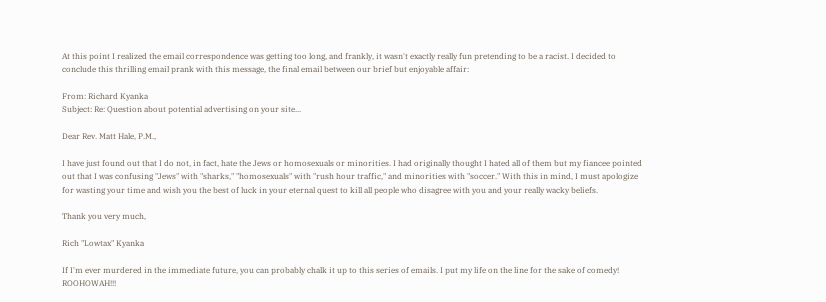At this point I realized the email correspondence was getting too long, and frankly, it wasn't exactly really fun pretending to be a racist. I decided to conclude this thrilling email prank with this message, the final email between our brief but enjoyable affair:

From: Richard Kyanka
Subject: Re: Question about potential advertising on your site...

Dear Rev. Matt Hale, P.M.,

I have just found out that I do not, in fact, hate the Jews or homosexuals or minorities. I had originally thought I hated all of them but my fiancee pointed out that I was confusing "Jews" with "sharks," "homosexuals" with "rush hour traffic," and minorities with "soccer." With this in mind, I must apologize for wasting your time and wish you the best of luck in your eternal quest to kill all people who disagree with you and your really wacky beliefs.

Thank you very much,

Rich "Lowtax" Kyanka

If I'm ever murdered in the immediate future, you can probably chalk it up to this series of emails. I put my life on the line for the sake of comedy! ROOHOWAH!!!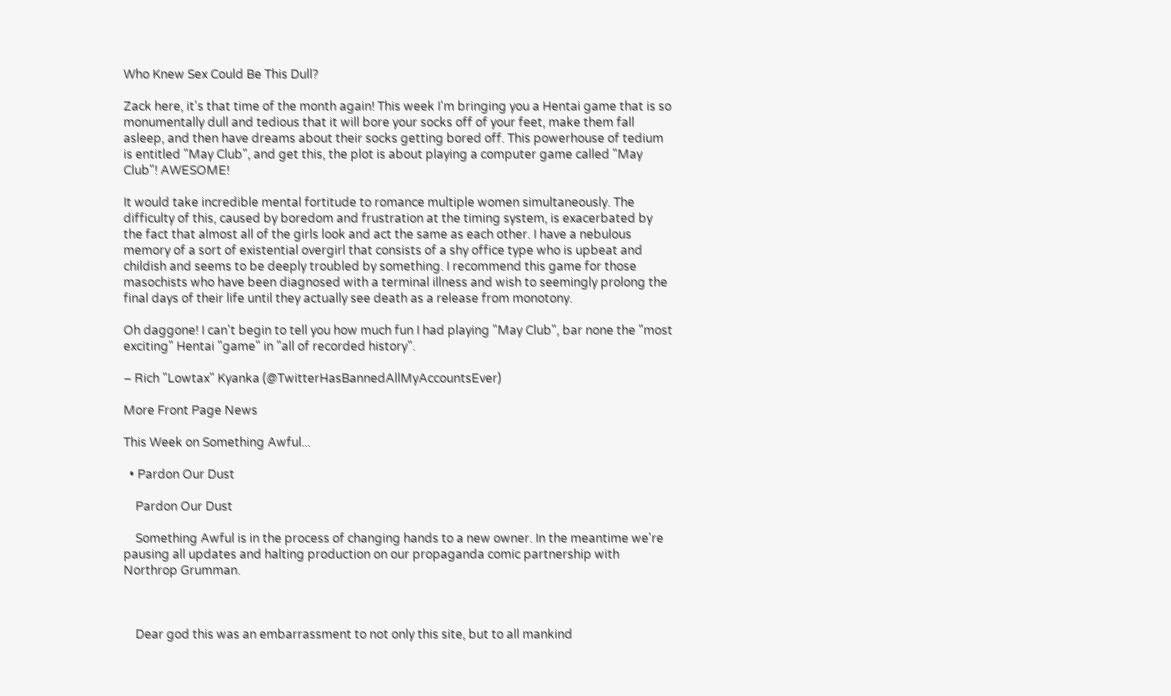Who Knew Sex Could Be This Dull?

Zack here, it's that time of the month again! This week I'm bringing you a Hentai game that is so monumentally dull and tedious that it will bore your socks off of your feet, make them fall asleep, and then have dreams about their socks getting bored off. This powerhouse of tedium is entitled "May Club", and get this, the plot is about playing a computer game called "May Club"! AWESOME!

It would take incredible mental fortitude to romance multiple women simultaneously. The difficulty of this, caused by boredom and frustration at the timing system, is exacerbated by the fact that almost all of the girls look and act the same as each other. I have a nebulous memory of a sort of existential overgirl that consists of a shy office type who is upbeat and childish and seems to be deeply troubled by something. I recommend this game for those masochists who have been diagnosed with a terminal illness and wish to seemingly prolong the final days of their life until they actually see death as a release from monotony.

Oh daggone! I can't begin to tell you how much fun I had playing "May Club", bar none the "most exciting" Hentai "game" in "all of recorded history".

– Rich "Lowtax" Kyanka (@TwitterHasBannedAllMyAccountsEver)

More Front Page News

This Week on Something Awful...

  • Pardon Our Dust

    Pardon Our Dust

    Something Awful is in the process of changing hands to a new owner. In the meantime we're pausing all updates and halting production on our propaganda comic partnership with Northrop Grumman.



    Dear god this was an embarrassment to not only this site, but to all mankind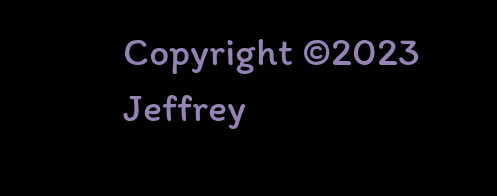Copyright ©2023 Jeffrey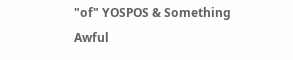"of" YOSPOS & Something Awful